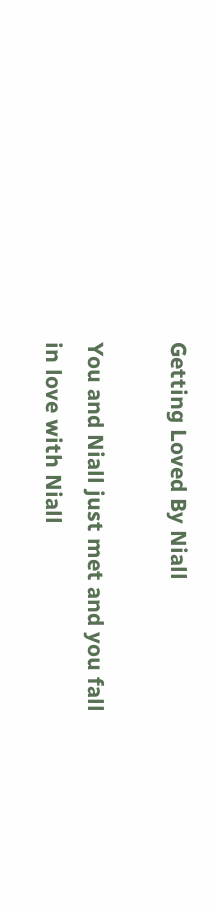Getting Loved By Niall

You and Niall just met and you fall in love with Niall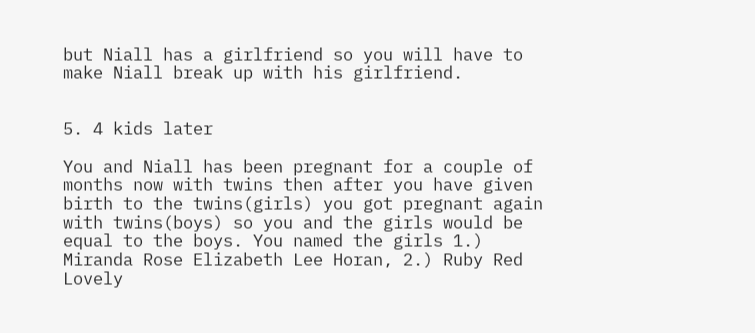but Niall has a girlfriend so you will have to make Niall break up with his girlfriend.


5. 4 kids later

You and Niall has been pregnant for a couple of months now with twins then after you have given birth to the twins(girls) you got pregnant again with twins(boys) so you and the girls would be equal to the boys. You named the girls 1.) Miranda Rose Elizabeth Lee Horan, 2.) Ruby Red Lovely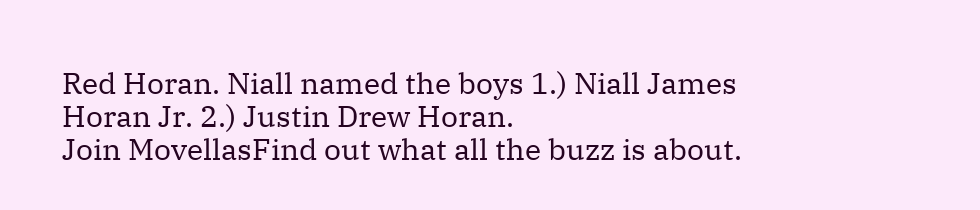Red Horan. Niall named the boys 1.) Niall James Horan Jr. 2.) Justin Drew Horan.
Join MovellasFind out what all the buzz is about.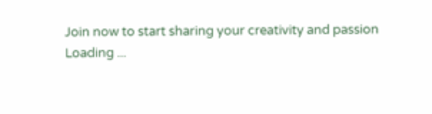Join now to start sharing your creativity and passion
Loading ...